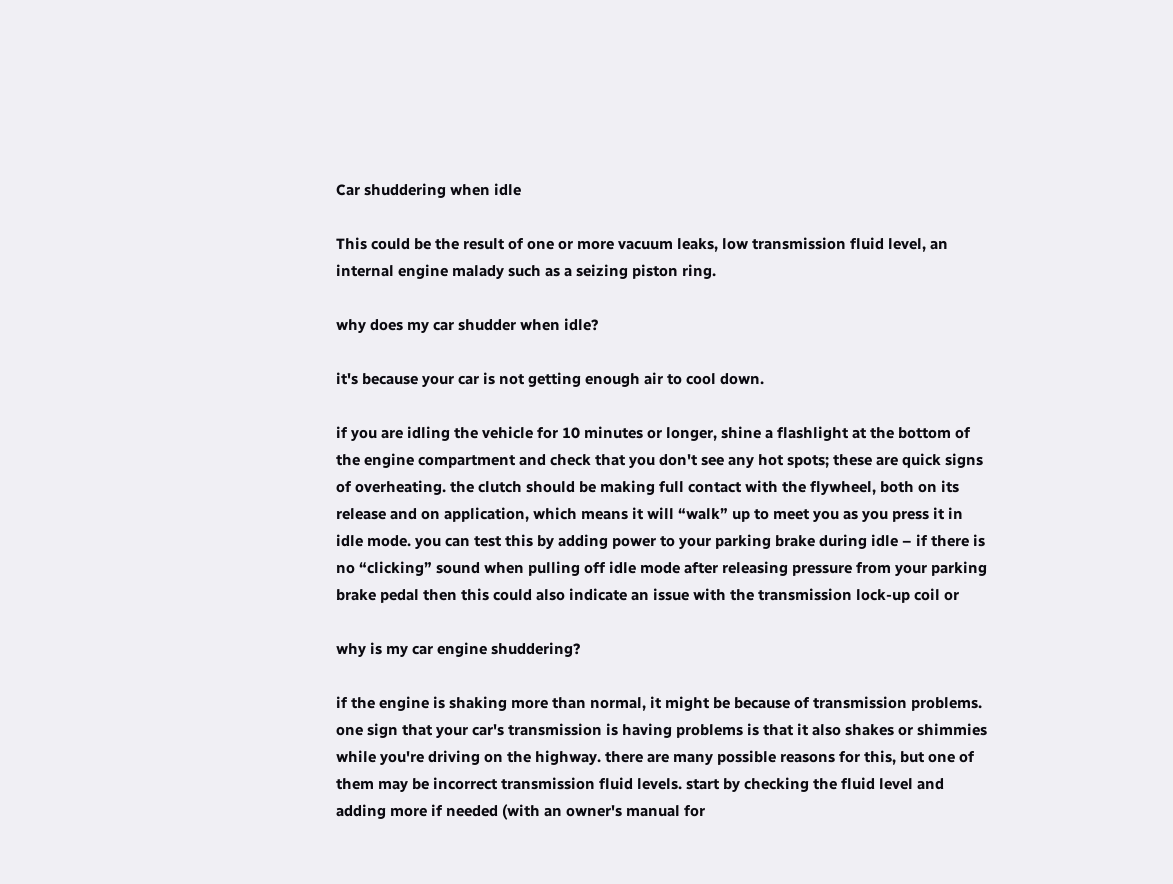Car shuddering when idle

This could be the result of one or more vacuum leaks, low transmission fluid level, an internal engine malady such as a seizing piston ring.

why does my car shudder when idle?

it's because your car is not getting enough air to cool down.

if you are idling the vehicle for 10 minutes or longer, shine a flashlight at the bottom of the engine compartment and check that you don't see any hot spots; these are quick signs of overheating. the clutch should be making full contact with the flywheel, both on its release and on application, which means it will “walk” up to meet you as you press it in idle mode. you can test this by adding power to your parking brake during idle – if there is no “clicking” sound when pulling off idle mode after releasing pressure from your parking brake pedal then this could also indicate an issue with the transmission lock-up coil or

why is my car engine shuddering?

if the engine is shaking more than normal, it might be because of transmission problems. one sign that your car's transmission is having problems is that it also shakes or shimmies while you're driving on the highway. there are many possible reasons for this, but one of them may be incorrect transmission fluid levels. start by checking the fluid level and adding more if needed (with an owner's manual for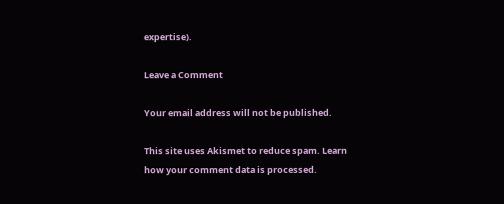expertise).

Leave a Comment

Your email address will not be published.

This site uses Akismet to reduce spam. Learn how your comment data is processed.